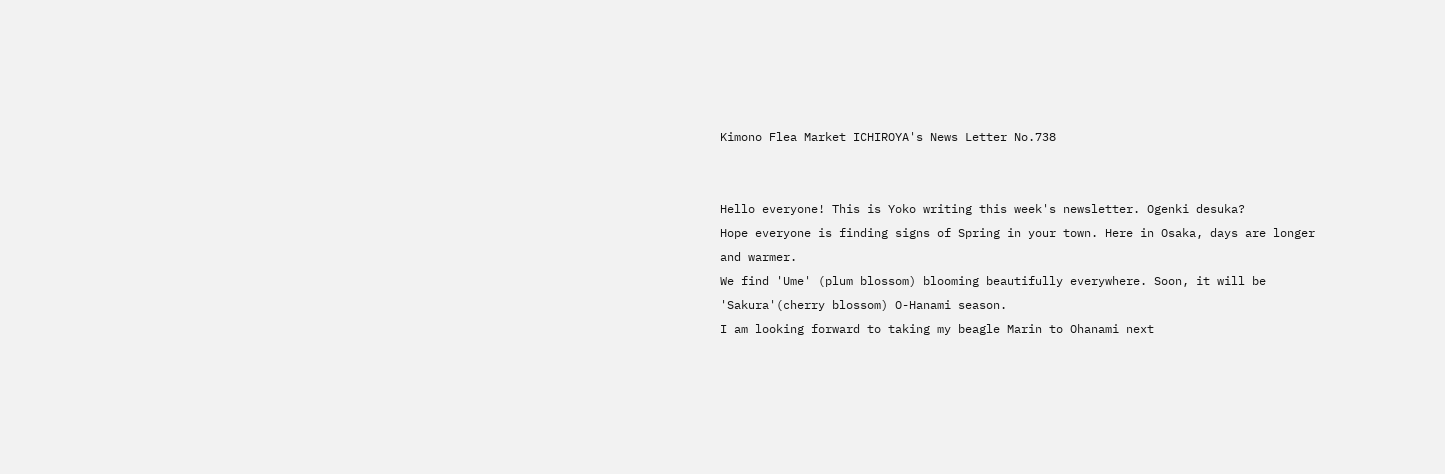Kimono Flea Market ICHIROYA's News Letter No.738


Hello everyone! This is Yoko writing this week's newsletter. Ogenki desuka?
Hope everyone is finding signs of Spring in your town. Here in Osaka, days are longer and warmer.
We find 'Ume' (plum blossom) blooming beautifully everywhere. Soon, it will be 'Sakura'(cherry blossom) O-Hanami season.
I am looking forward to taking my beagle Marin to Ohanami next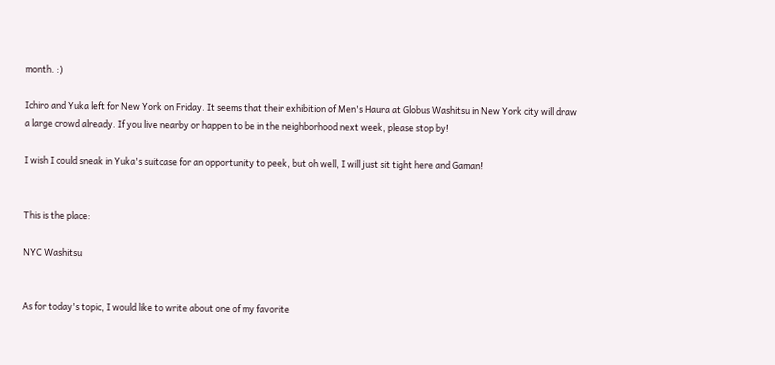month. :)

Ichiro and Yuka left for New York on Friday. It seems that their exhibition of Men's Haura at Globus Washitsu in New York city will draw
a large crowd already. If you live nearby or happen to be in the neighborhood next week, please stop by!

I wish I could sneak in Yuka's suitcase for an opportunity to peek, but oh well, I will just sit tight here and Gaman!


This is the place:

NYC Washitsu


As for today's topic, I would like to write about one of my favorite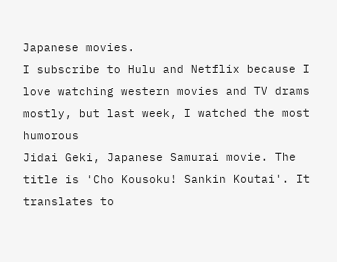Japanese movies.
I subscribe to Hulu and Netflix because I love watching western movies and TV drams mostly, but last week, I watched the most humorous
Jidai Geki, Japanese Samurai movie. The title is 'Cho Kousoku! Sankin Koutai'. It translates to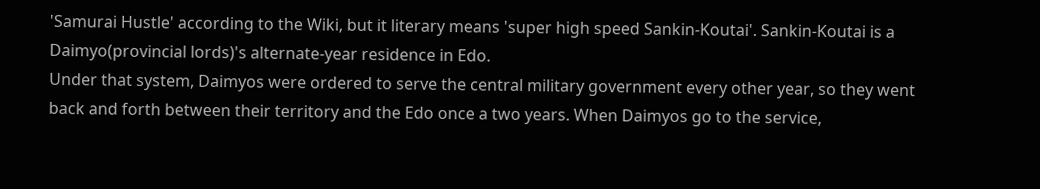'Samurai Hustle' according to the Wiki, but it literary means 'super high speed Sankin-Koutai'. Sankin-Koutai is a Daimyo(provincial lords)'s alternate-year residence in Edo.
Under that system, Daimyos were ordered to serve the central military government every other year, so they went back and forth between their territory and the Edo once a two years. When Daimyos go to the service,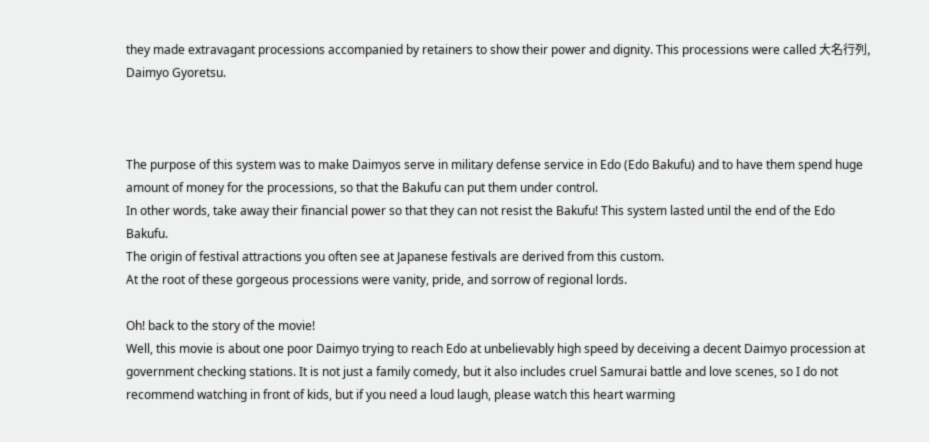they made extravagant processions accompanied by retainers to show their power and dignity. This processions were called 大名行列, Daimyo Gyoretsu.



The purpose of this system was to make Daimyos serve in military defense service in Edo (Edo Bakufu) and to have them spend huge amount of money for the processions, so that the Bakufu can put them under control.
In other words, take away their financial power so that they can not resist the Bakufu! This system lasted until the end of the Edo Bakufu.
The origin of festival attractions you often see at Japanese festivals are derived from this custom.
At the root of these gorgeous processions were vanity, pride, and sorrow of regional lords.

Oh! back to the story of the movie!
Well, this movie is about one poor Daimyo trying to reach Edo at unbelievably high speed by deceiving a decent Daimyo procession at government checking stations. It is not just a family comedy, but it also includes cruel Samurai battle and love scenes, so I do not recommend watching in front of kids, but if you need a loud laugh, please watch this heart warming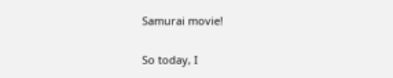Samurai movie!

So today, I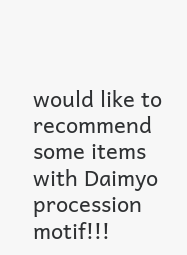would like to recommend some items with Daimyo procession motif!!!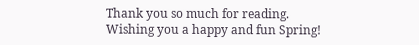Thank you so much for reading.
Wishing you a happy and fun Spring!